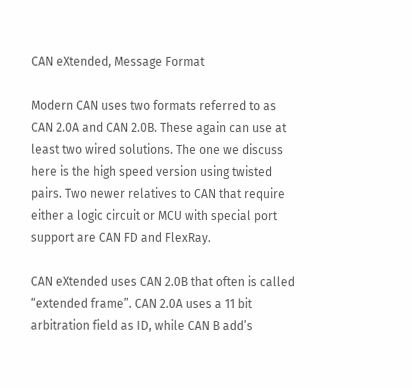CAN eXtended, Message Format

Modern CAN uses two formats referred to as CAN 2.0A and CAN 2.0B. These again can use at least two wired solutions. The one we discuss here is the high speed version using twisted pairs. Two newer relatives to CAN that require either a logic circuit or MCU with special port support are CAN FD and FlexRay.

CAN eXtended uses CAN 2.0B that often is called “extended frame”. CAN 2.0A uses a 11 bit arbitration field as ID, while CAN B add’s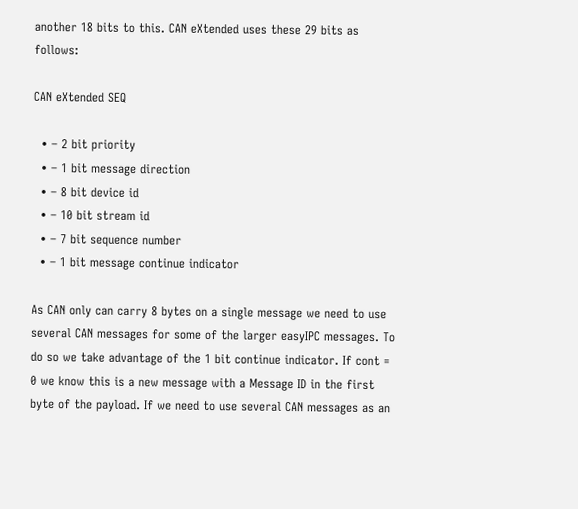another 18 bits to this. CAN eXtended uses these 29 bits as follows:

CAN eXtended SEQ

  • – 2 bit priority
  • – 1 bit message direction
  • – 8 bit device id
  • – 10 bit stream id
  • – 7 bit sequence number
  • – 1 bit message continue indicator

As CAN only can carry 8 bytes on a single message we need to use several CAN messages for some of the larger easyIPC messages. To do so we take advantage of the 1 bit continue indicator. If cont = 0 we know this is a new message with a Message ID in the first byte of the payload. If we need to use several CAN messages as an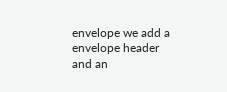envelope we add a envelope header and an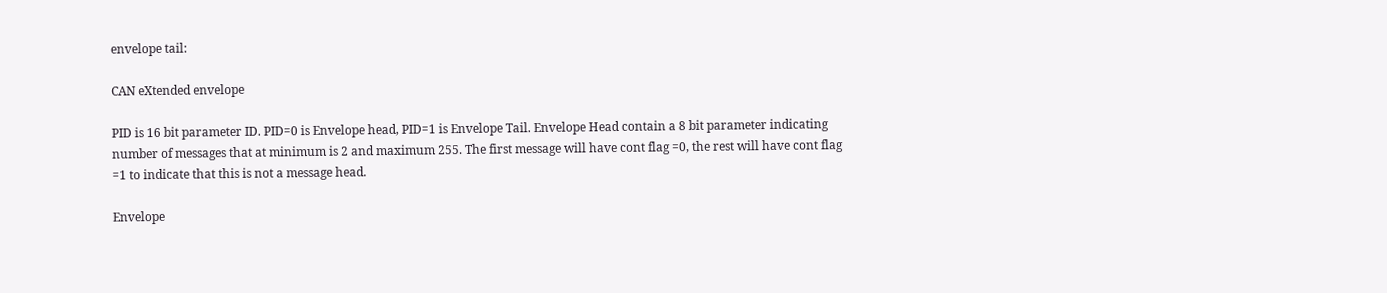envelope tail:

CAN eXtended envelope

PID is 16 bit parameter ID. PID=0 is Envelope head, PID=1 is Envelope Tail. Envelope Head contain a 8 bit parameter indicating number of messages that at minimum is 2 and maximum 255. The first message will have cont flag =0, the rest will have cont flag =1 to indicate that this is not a message head.

Envelope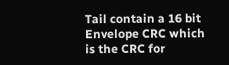Tail contain a 16 bit Envelope CRC which is the CRC for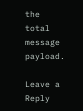the total message payload.

Leave a Reply